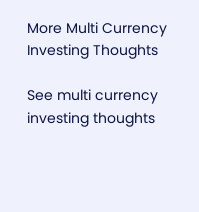More Multi Currency Investing Thoughts

See multi currency investing thoughts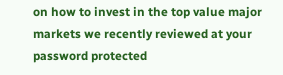on how to invest in the top value major markets we recently reviewed at your password protected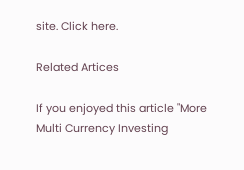site. Click here.

Related Artices

If you enjoyed this article "More Multi Currency Investing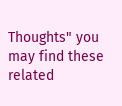Thoughts" you may find these related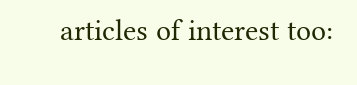articles of interest too: